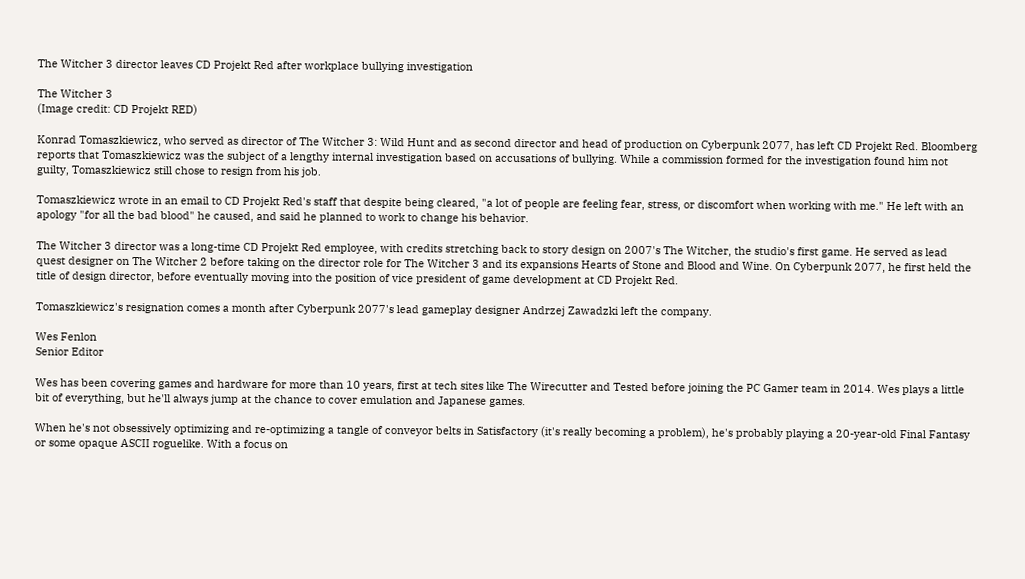The Witcher 3 director leaves CD Projekt Red after workplace bullying investigation

The Witcher 3
(Image credit: CD Projekt RED)

Konrad Tomaszkiewicz, who served as director of The Witcher 3: Wild Hunt and as second director and head of production on Cyberpunk 2077, has left CD Projekt Red. Bloomberg reports that Tomaszkiewicz was the subject of a lengthy internal investigation based on accusations of bullying. While a commission formed for the investigation found him not guilty, Tomaszkiewicz still chose to resign from his job.

Tomaszkiewicz wrote in an email to CD Projekt Red's staff that despite being cleared, "a lot of people are feeling fear, stress, or discomfort when working with me." He left with an apology "for all the bad blood" he caused, and said he planned to work to change his behavior.

The Witcher 3 director was a long-time CD Projekt Red employee, with credits stretching back to story design on 2007's The Witcher, the studio's first game. He served as lead quest designer on The Witcher 2 before taking on the director role for The Witcher 3 and its expansions Hearts of Stone and Blood and Wine. On Cyberpunk 2077, he first held the title of design director, before eventually moving into the position of vice president of game development at CD Projekt Red.

Tomaszkiewicz's resignation comes a month after Cyberpunk 2077's lead gameplay designer Andrzej Zawadzki left the company.

Wes Fenlon
Senior Editor

Wes has been covering games and hardware for more than 10 years, first at tech sites like The Wirecutter and Tested before joining the PC Gamer team in 2014. Wes plays a little bit of everything, but he'll always jump at the chance to cover emulation and Japanese games.

When he's not obsessively optimizing and re-optimizing a tangle of conveyor belts in Satisfactory (it's really becoming a problem), he's probably playing a 20-year-old Final Fantasy or some opaque ASCII roguelike. With a focus on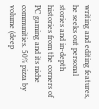writing and editing features, he seeks out personal stories and in-depth histories from the corners of PC gaming and its niche communities. 50% pizza by volume (deep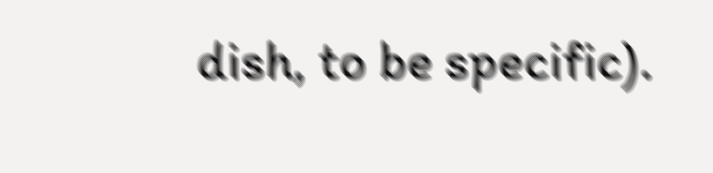dish, to be specific).